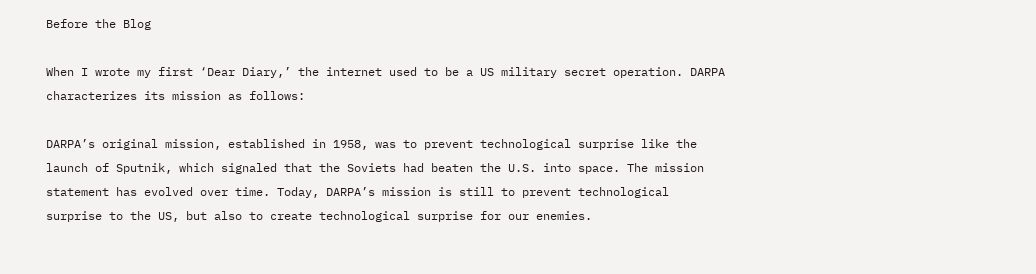Before the Blog

When I wrote my first ‘Dear Diary,’ the internet used to be a US military secret operation. DARPA characterizes its mission as follows:

DARPA’s original mission, established in 1958, was to prevent technological surprise like the launch of Sputnik, which signaled that the Soviets had beaten the U.S. into space. The mission statement has evolved over time. Today, DARPA’s mission is still to prevent technological surprise to the US, but also to create technological surprise for our enemies.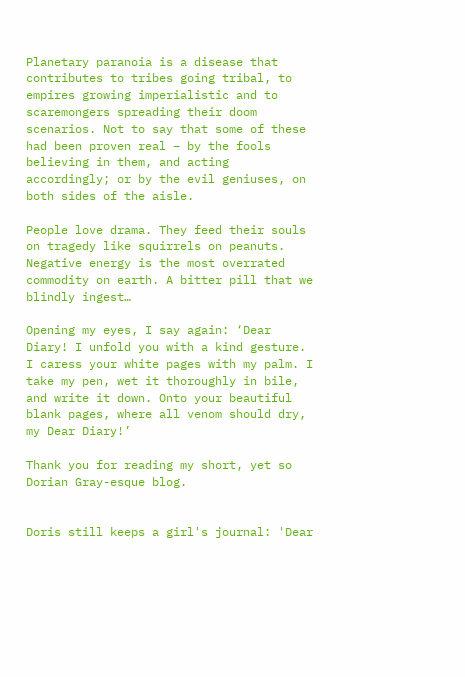Planetary paranoia is a disease that contributes to tribes going tribal, to empires growing imperialistic and to scaremongers spreading their doom scenarios. Not to say that some of these had been proven real – by the fools believing in them, and acting accordingly; or by the evil geniuses, on both sides of the aisle.

People love drama. They feed their souls on tragedy like squirrels on peanuts. Negative energy is the most overrated commodity on earth. A bitter pill that we blindly ingest…

Opening my eyes, I say again: ‘Dear Diary! I unfold you with a kind gesture. I caress your white pages with my palm. I take my pen, wet it thoroughly in bile, and write it down. Onto your beautiful blank pages, where all venom should dry, my Dear Diary!’

Thank you for reading my short, yet so Dorian Gray-esque blog.


Doris still keeps a girl's journal: 'Dear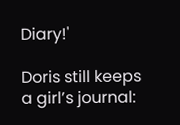Diary!'

Doris still keeps a girl’s journal: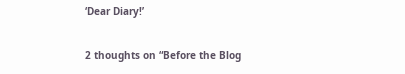‘Dear Diary!’

2 thoughts on “Before the Blog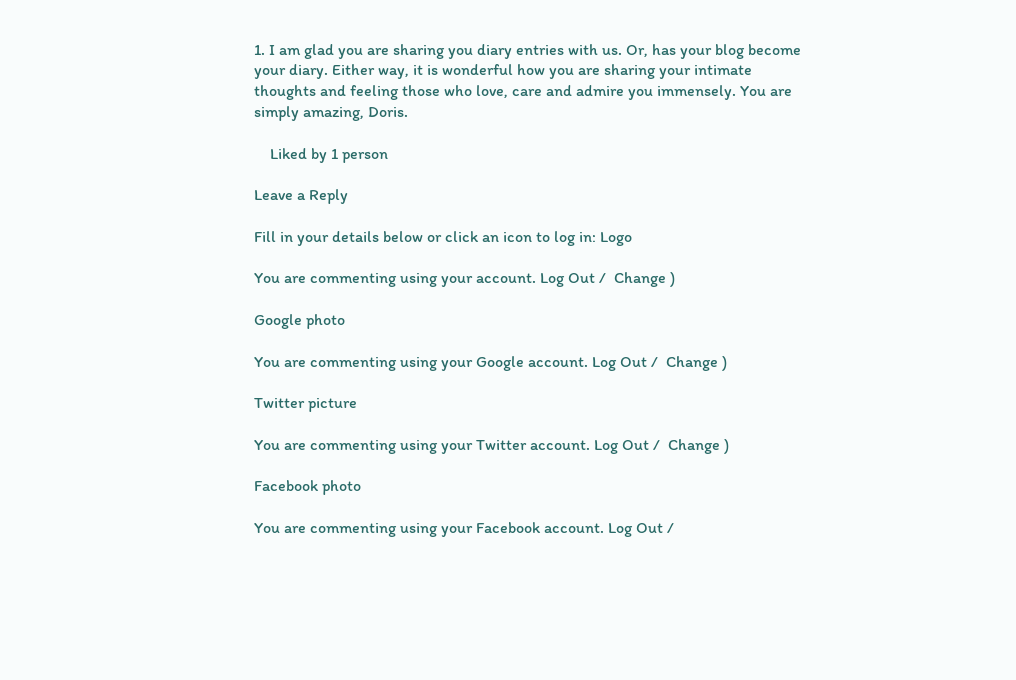1. I am glad you are sharing you diary entries with us. Or, has your blog become your diary. Either way, it is wonderful how you are sharing your intimate thoughts and feeling those who love, care and admire you immensely. You are simply amazing, Doris.

    Liked by 1 person

Leave a Reply

Fill in your details below or click an icon to log in: Logo

You are commenting using your account. Log Out /  Change )

Google photo

You are commenting using your Google account. Log Out /  Change )

Twitter picture

You are commenting using your Twitter account. Log Out /  Change )

Facebook photo

You are commenting using your Facebook account. Log Out /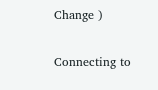Change )

Connecting to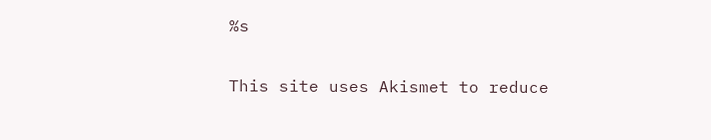%s

This site uses Akismet to reduce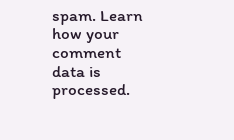spam. Learn how your comment data is processed.